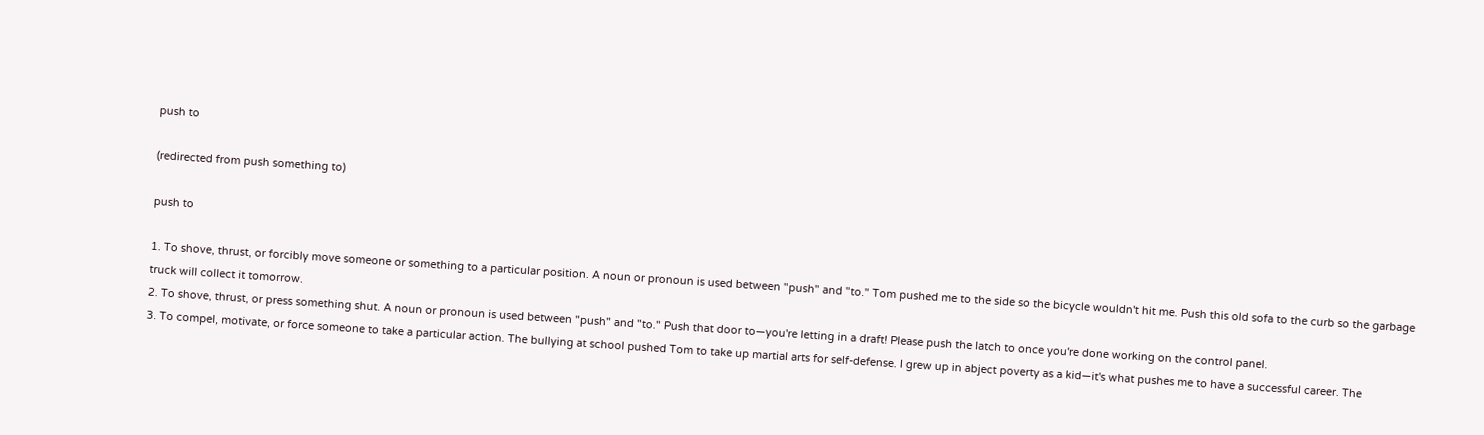push to

(redirected from push something to)

push to

1. To shove, thrust, or forcibly move someone or something to a particular position. A noun or pronoun is used between "push" and "to." Tom pushed me to the side so the bicycle wouldn't hit me. Push this old sofa to the curb so the garbage truck will collect it tomorrow.
2. To shove, thrust, or press something shut. A noun or pronoun is used between "push" and "to." Push that door to—you're letting in a draft! Please push the latch to once you're done working on the control panel.
3. To compel, motivate, or force someone to take a particular action. The bullying at school pushed Tom to take up martial arts for self-defense. I grew up in abject poverty as a kid—it's what pushes me to have a successful career. The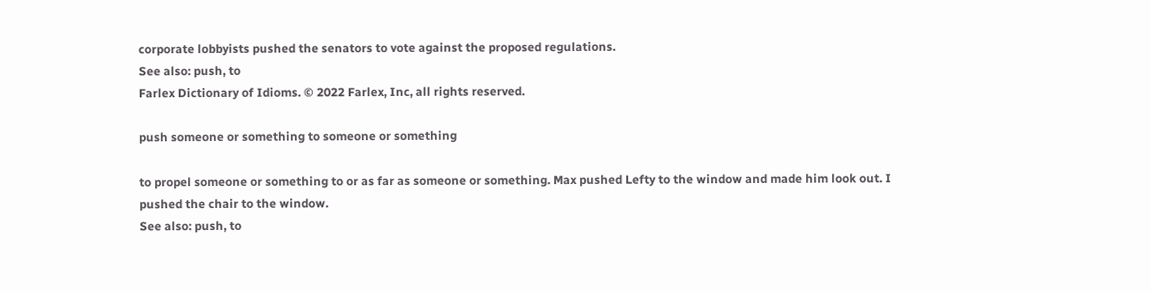corporate lobbyists pushed the senators to vote against the proposed regulations.
See also: push, to
Farlex Dictionary of Idioms. © 2022 Farlex, Inc, all rights reserved.

push someone or something to someone or something

to propel someone or something to or as far as someone or something. Max pushed Lefty to the window and made him look out. I pushed the chair to the window.
See also: push, to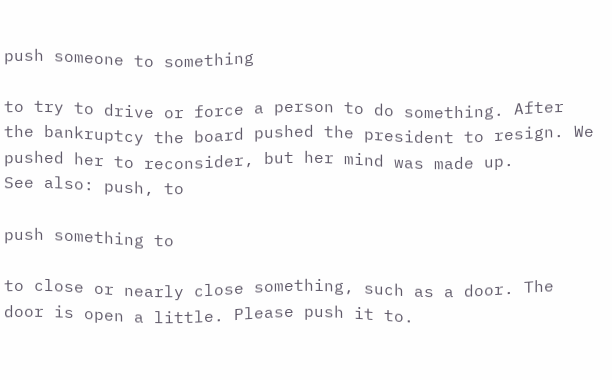push someone to something

to try to drive or force a person to do something. After the bankruptcy the board pushed the president to resign. We pushed her to reconsider, but her mind was made up.
See also: push, to

push something to

to close or nearly close something, such as a door. The door is open a little. Please push it to.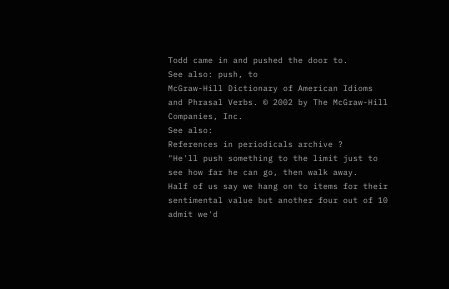Todd came in and pushed the door to.
See also: push, to
McGraw-Hill Dictionary of American Idioms and Phrasal Verbs. © 2002 by The McGraw-Hill Companies, Inc.
See also:
References in periodicals archive ?
"He'll push something to the limit just to see how far he can go, then walk away.
Half of us say we hang on to items for their sentimental value but another four out of 10 admit we'd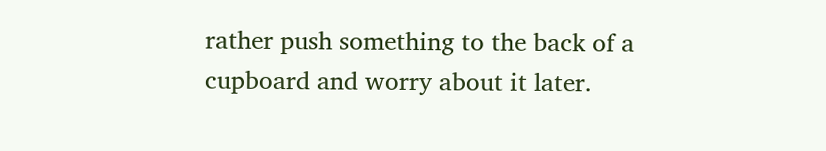rather push something to the back of a cupboard and worry about it later.